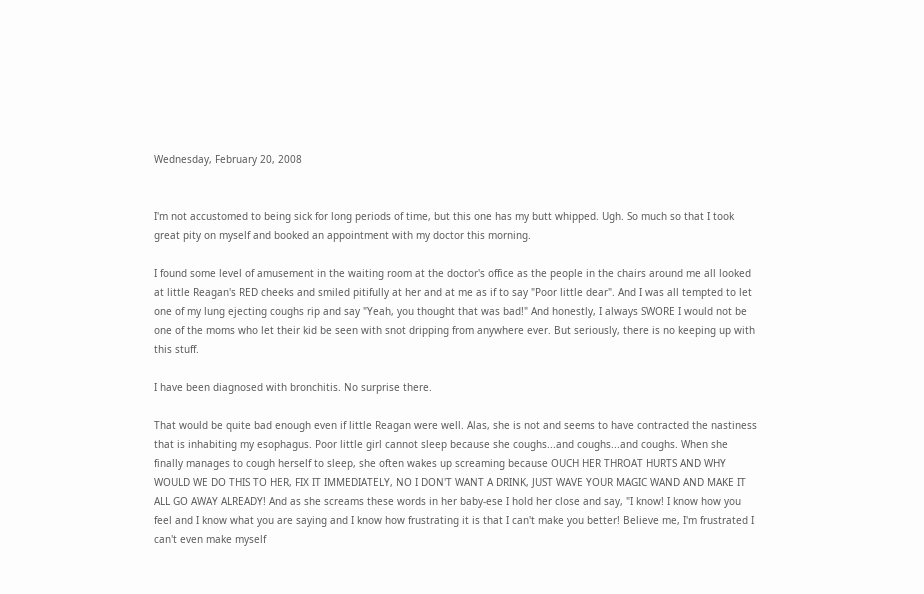Wednesday, February 20, 2008


I'm not accustomed to being sick for long periods of time, but this one has my butt whipped. Ugh. So much so that I took great pity on myself and booked an appointment with my doctor this morning.

I found some level of amusement in the waiting room at the doctor's office as the people in the chairs around me all looked at little Reagan's RED cheeks and smiled pitifully at her and at me as if to say "Poor little dear". And I was all tempted to let one of my lung ejecting coughs rip and say "Yeah, you thought that was bad!" And honestly, I always SWORE I would not be one of the moms who let their kid be seen with snot dripping from anywhere ever. But seriously, there is no keeping up with this stuff.

I have been diagnosed with bronchitis. No surprise there.

That would be quite bad enough even if little Reagan were well. Alas, she is not and seems to have contracted the nastiness that is inhabiting my esophagus. Poor little girl cannot sleep because she coughs...and coughs...and coughs. When she finally manages to cough herself to sleep, she often wakes up screaming because OUCH HER THROAT HURTS AND WHY WOULD WE DO THIS TO HER, FIX IT IMMEDIATELY, NO I DON'T WANT A DRINK, JUST WAVE YOUR MAGIC WAND AND MAKE IT ALL GO AWAY ALREADY! And as she screams these words in her baby-ese I hold her close and say, "I know! I know how you feel and I know what you are saying and I know how frustrating it is that I can't make you better! Believe me, I'm frustrated I can't even make myself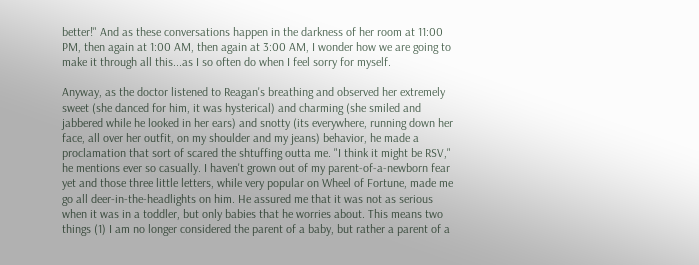better!" And as these conversations happen in the darkness of her room at 11:00 PM, then again at 1:00 AM, then again at 3:00 AM, I wonder how we are going to make it through all this...as I so often do when I feel sorry for myself.

Anyway, as the doctor listened to Reagan's breathing and observed her extremely sweet (she danced for him, it was hysterical) and charming (she smiled and jabbered while he looked in her ears) and snotty (its everywhere, running down her face, all over her outfit, on my shoulder and my jeans) behavior, he made a proclamation that sort of scared the shtuffing outta me. "I think it might be RSV," he mentions ever so casually. I haven't grown out of my parent-of-a-newborn fear yet and those three little letters, while very popular on Wheel of Fortune, made me go all deer-in-the-headlights on him. He assured me that it was not as serious when it was in a toddler, but only babies that he worries about. This means two things (1) I am no longer considered the parent of a baby, but rather a parent of a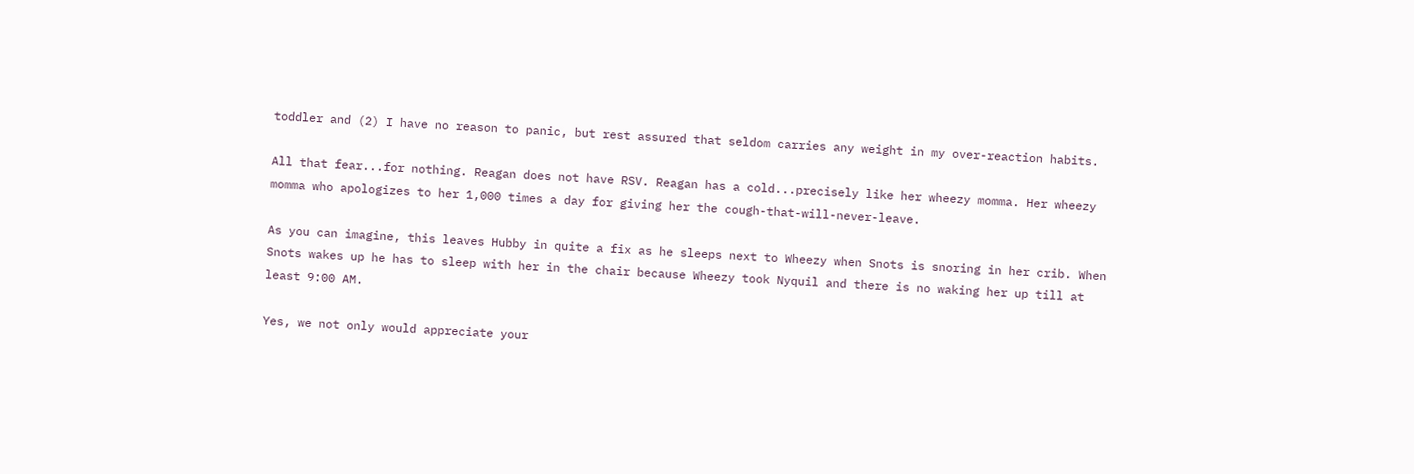toddler and (2) I have no reason to panic, but rest assured that seldom carries any weight in my over-reaction habits.

All that fear...for nothing. Reagan does not have RSV. Reagan has a cold...precisely like her wheezy momma. Her wheezy momma who apologizes to her 1,000 times a day for giving her the cough-that-will-never-leave.

As you can imagine, this leaves Hubby in quite a fix as he sleeps next to Wheezy when Snots is snoring in her crib. When Snots wakes up he has to sleep with her in the chair because Wheezy took Nyquil and there is no waking her up till at least 9:00 AM.

Yes, we not only would appreciate your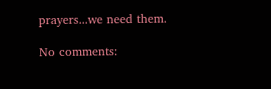prayers...we need them.

No comments: